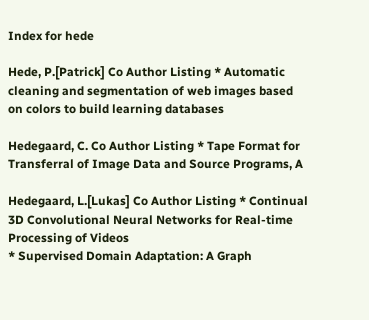Index for hede

Hede, P.[Patrick] Co Author Listing * Automatic cleaning and segmentation of web images based on colors to build learning databases

Hedegaard, C. Co Author Listing * Tape Format for Transferral of Image Data and Source Programs, A

Hedegaard, L.[Lukas] Co Author Listing * Continual 3D Convolutional Neural Networks for Real-time Processing of Videos
* Supervised Domain Adaptation: A Graph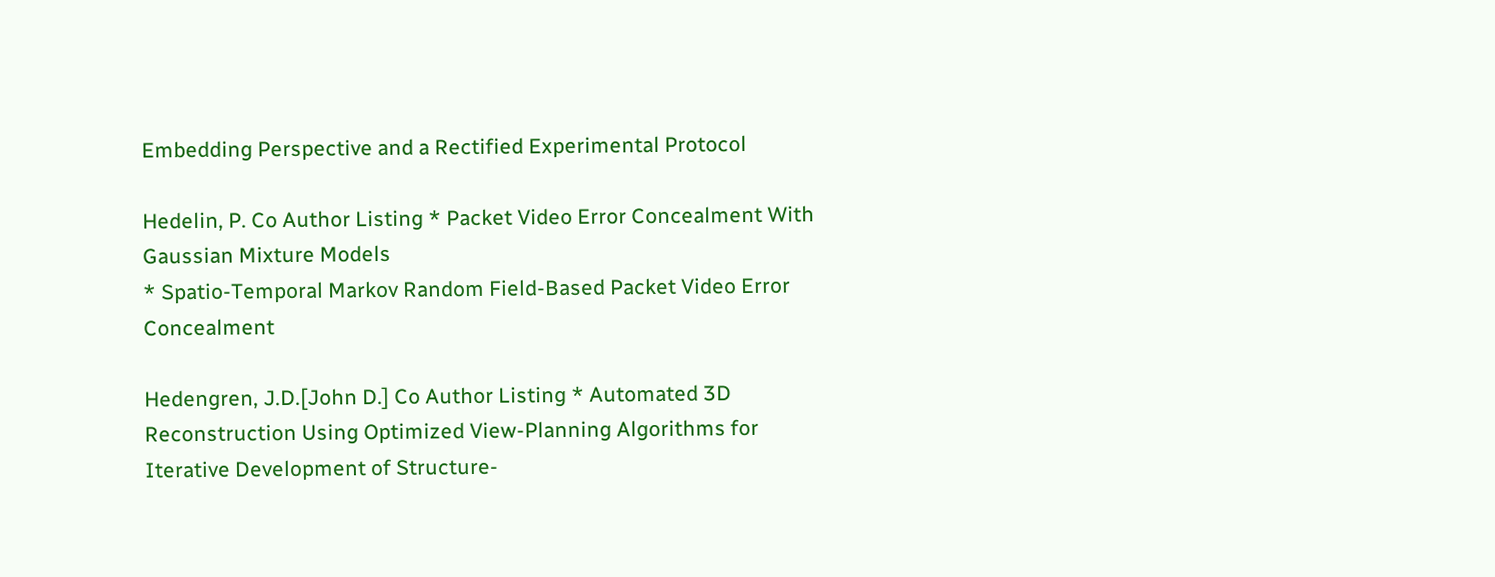Embedding Perspective and a Rectified Experimental Protocol

Hedelin, P. Co Author Listing * Packet Video Error Concealment With Gaussian Mixture Models
* Spatio-Temporal Markov Random Field-Based Packet Video Error Concealment

Hedengren, J.D.[John D.] Co Author Listing * Automated 3D Reconstruction Using Optimized View-Planning Algorithms for Iterative Development of Structure-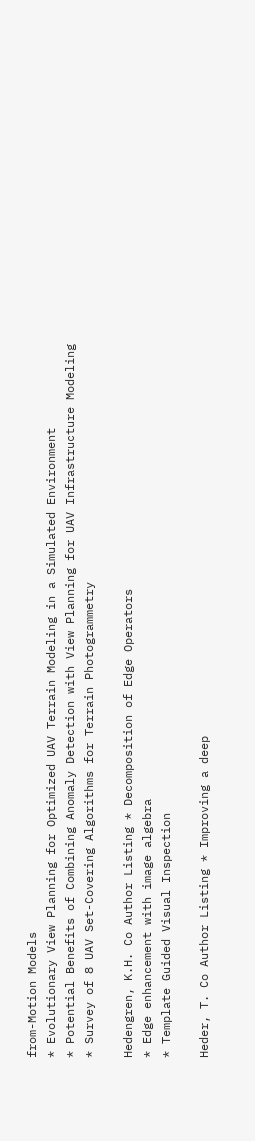from-Motion Models
* Evolutionary View Planning for Optimized UAV Terrain Modeling in a Simulated Environment
* Potential Benefits of Combining Anomaly Detection with View Planning for UAV Infrastructure Modeling
* Survey of 8 UAV Set-Covering Algorithms for Terrain Photogrammetry

Hedengren, K.H. Co Author Listing * Decomposition of Edge Operators
* Edge enhancement with image algebra
* Template Guided Visual Inspection

Heder, T. Co Author Listing * Improving a deep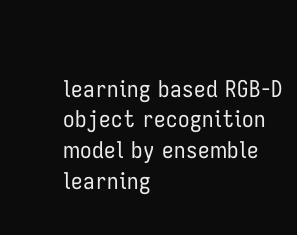learning based RGB-D object recognition model by ensemble learning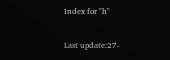Index for "h"

Last update:27-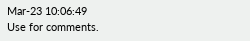Mar-23 10:06:49
Use for comments.